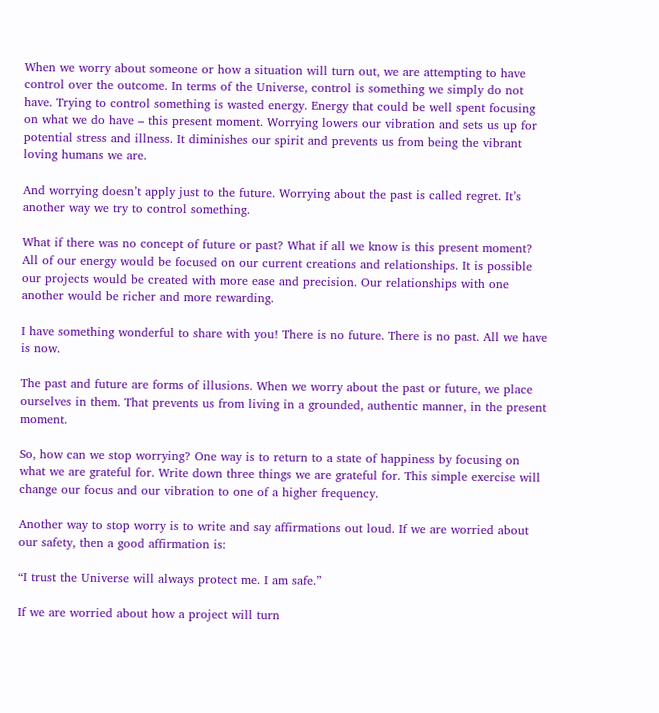When we worry about someone or how a situation will turn out, we are attempting to have control over the outcome. In terms of the Universe, control is something we simply do not have. Trying to control something is wasted energy. Energy that could be well spent focusing on what we do have – this present moment. Worrying lowers our vibration and sets us up for potential stress and illness. It diminishes our spirit and prevents us from being the vibrant loving humans we are.

And worrying doesn’t apply just to the future. Worrying about the past is called regret. It’s another way we try to control something.

What if there was no concept of future or past? What if all we know is this present moment? All of our energy would be focused on our current creations and relationships. It is possible our projects would be created with more ease and precision. Our relationships with one another would be richer and more rewarding.

I have something wonderful to share with you! There is no future. There is no past. All we have is now.

The past and future are forms of illusions. When we worry about the past or future, we place ourselves in them. That prevents us from living in a grounded, authentic manner, in the present moment.

So, how can we stop worrying? One way is to return to a state of happiness by focusing on what we are grateful for. Write down three things we are grateful for. This simple exercise will change our focus and our vibration to one of a higher frequency.

Another way to stop worry is to write and say affirmations out loud. If we are worried about our safety, then a good affirmation is:

“I trust the Universe will always protect me. I am safe.”

If we are worried about how a project will turn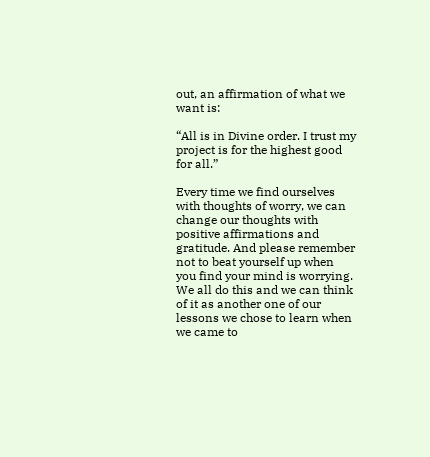out, an affirmation of what we want is:

“All is in Divine order. I trust my project is for the highest good for all.”

Every time we find ourselves with thoughts of worry, we can change our thoughts with positive affirmations and gratitude. And please remember not to beat yourself up when you find your mind is worrying. We all do this and we can think of it as another one of our lessons we chose to learn when we came to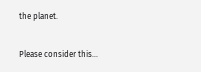the planet.

Please consider this…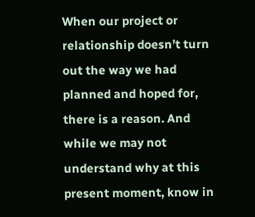When our project or relationship doesn’t turn out the way we had planned and hoped for, there is a reason. And while we may not understand why at this present moment, know in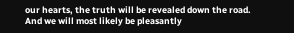our hearts, the truth will be revealed down the road. And we will most likely be pleasantly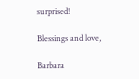surprised!

Blessings and love,

Barbara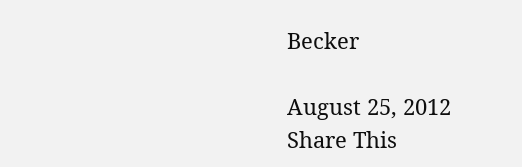Becker

August 25, 2012
Share This